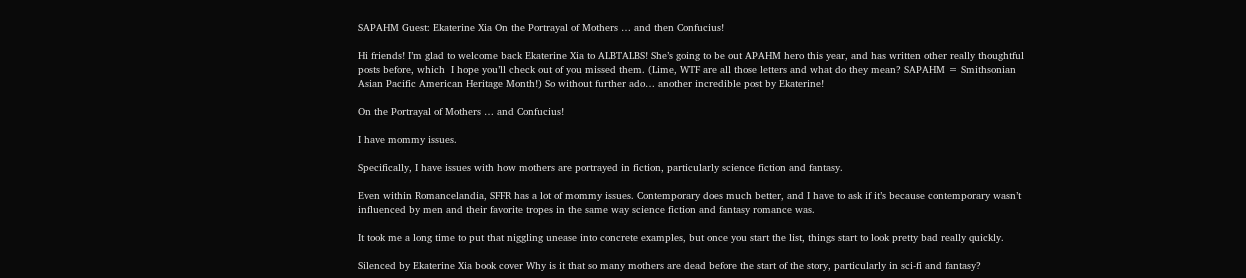SAPAHM Guest: Ekaterine Xia On the Portrayal of Mothers … and then Confucius!

Hi friends! I’m glad to welcome back Ekaterine Xia to ALBTALBS! She’s going to be out APAHM hero this year, and has written other really thoughtful posts before, which  I hope you’ll check out of you missed them. (Lime, WTF are all those letters and what do they mean? SAPAHM = Smithsonian Asian Pacific American Heritage Month!) So without further ado… another incredible post by Ekaterine!

On the Portrayal of Mothers … and Confucius!

I have mommy issues.

Specifically, I have issues with how mothers are portrayed in fiction, particularly science fiction and fantasy.

Even within Romancelandia, SFFR has a lot of mommy issues. Contemporary does much better, and I have to ask if it’s because contemporary wasn’t influenced by men and their favorite tropes in the same way science fiction and fantasy romance was.

It took me a long time to put that niggling unease into concrete examples, but once you start the list, things start to look pretty bad really quickly.

Silenced by Ekaterine Xia book cover Why is it that so many mothers are dead before the start of the story, particularly in sci-fi and fantasy?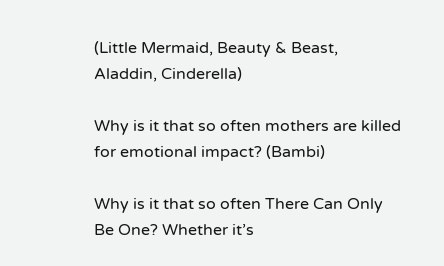(Little Mermaid, Beauty & Beast, Aladdin, Cinderella)

Why is it that so often mothers are killed for emotional impact? (Bambi)

Why is it that so often There Can Only Be One? Whether it’s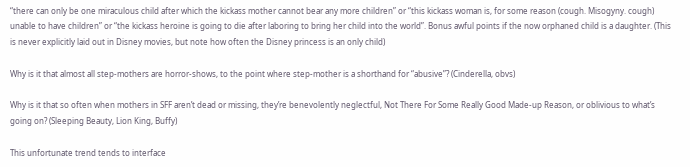“there can only be one miraculous child after which the kickass mother cannot bear any more children” or “this kickass woman is, for some reason (cough. Misogyny. cough) unable to have children” or “the kickass heroine is going to die after laboring to bring her child into the world”. Bonus awful points if the now orphaned child is a daughter. (This is never explicitly laid out in Disney movies, but note how often the Disney princess is an only child)

Why is it that almost all step-mothers are horror-shows, to the point where step-mother is a shorthand for “abusive”? (Cinderella, obvs)

Why is it that so often when mothers in SFF aren’t dead or missing, they’re benevolently neglectful, Not There For Some Really Good Made-up Reason, or oblivious to what’s going on? (Sleeping Beauty, Lion King, Buffy)

This unfortunate trend tends to interface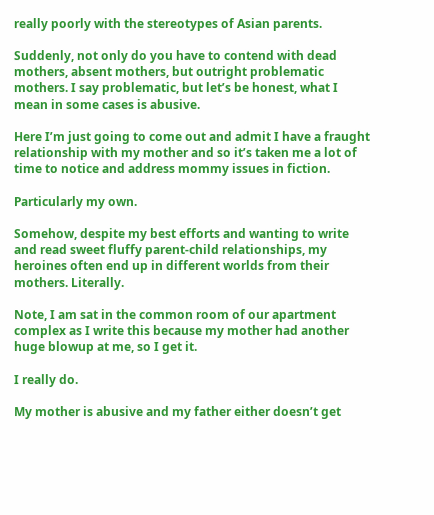really poorly with the stereotypes of Asian parents.

Suddenly, not only do you have to contend with dead mothers, absent mothers, but outright problematic mothers. I say problematic, but let’s be honest, what I mean in some cases is abusive.

Here I’m just going to come out and admit I have a fraught relationship with my mother and so it’s taken me a lot of time to notice and address mommy issues in fiction.

Particularly my own.

Somehow, despite my best efforts and wanting to write and read sweet fluffy parent-child relationships, my heroines often end up in different worlds from their mothers. Literally.

Note, I am sat in the common room of our apartment complex as I write this because my mother had another huge blowup at me, so I get it.

I really do.

My mother is abusive and my father either doesn’t get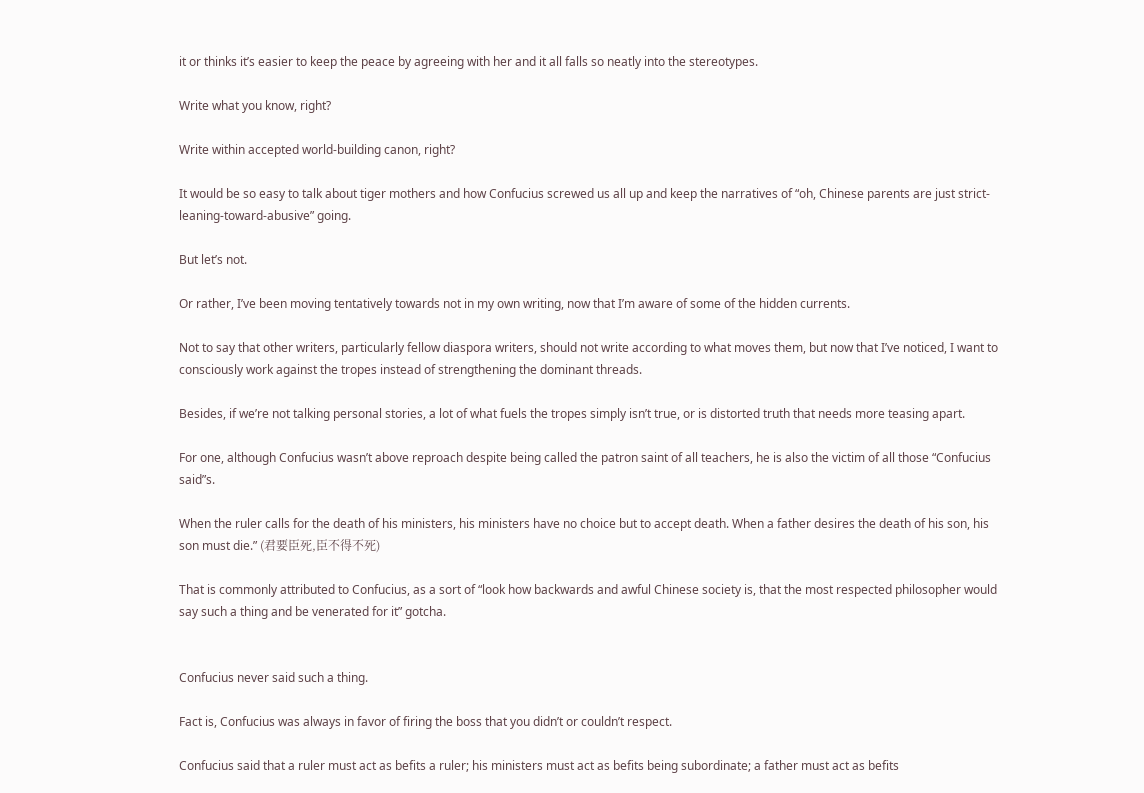it or thinks it’s easier to keep the peace by agreeing with her and it all falls so neatly into the stereotypes.

Write what you know, right?

Write within accepted world-building canon, right?

It would be so easy to talk about tiger mothers and how Confucius screwed us all up and keep the narratives of “oh, Chinese parents are just strict-leaning-toward-abusive” going.

But let’s not.

Or rather, I’ve been moving tentatively towards not in my own writing, now that I’m aware of some of the hidden currents.

Not to say that other writers, particularly fellow diaspora writers, should not write according to what moves them, but now that I’ve noticed, I want to consciously work against the tropes instead of strengthening the dominant threads.

Besides, if we’re not talking personal stories, a lot of what fuels the tropes simply isn’t true, or is distorted truth that needs more teasing apart.

For one, although Confucius wasn’t above reproach despite being called the patron saint of all teachers, he is also the victim of all those “Confucius said”s.

When the ruler calls for the death of his ministers, his ministers have no choice but to accept death. When a father desires the death of his son, his son must die.” (君要臣死,臣不得不死)

That is commonly attributed to Confucius, as a sort of “look how backwards and awful Chinese society is, that the most respected philosopher would say such a thing and be venerated for it” gotcha.


Confucius never said such a thing.

Fact is, Confucius was always in favor of firing the boss that you didn’t or couldn’t respect.

Confucius said that a ruler must act as befits a ruler; his ministers must act as befits being subordinate; a father must act as befits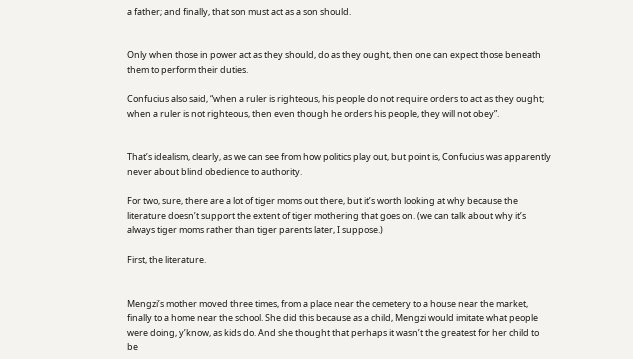a father; and finally, that son must act as a son should.


Only when those in power act as they should, do as they ought, then one can expect those beneath them to perform their duties.

Confucius also said, “when a ruler is righteous, his people do not require orders to act as they ought; when a ruler is not righteous, then even though he orders his people, they will not obey”.


That’s idealism, clearly, as we can see from how politics play out, but point is, Confucius was apparently never about blind obedience to authority.

For two, sure, there are a lot of tiger moms out there, but it’s worth looking at why because the literature doesn’t support the extent of tiger mothering that goes on. (we can talk about why it’s always tiger moms rather than tiger parents later, I suppose.)

First, the literature.


Mengzi’s mother moved three times, from a place near the cemetery to a house near the market, finally to a home near the school. She did this because as a child, Mengzi would imitate what people were doing, y’know, as kids do. And she thought that perhaps it wasn’t the greatest for her child to be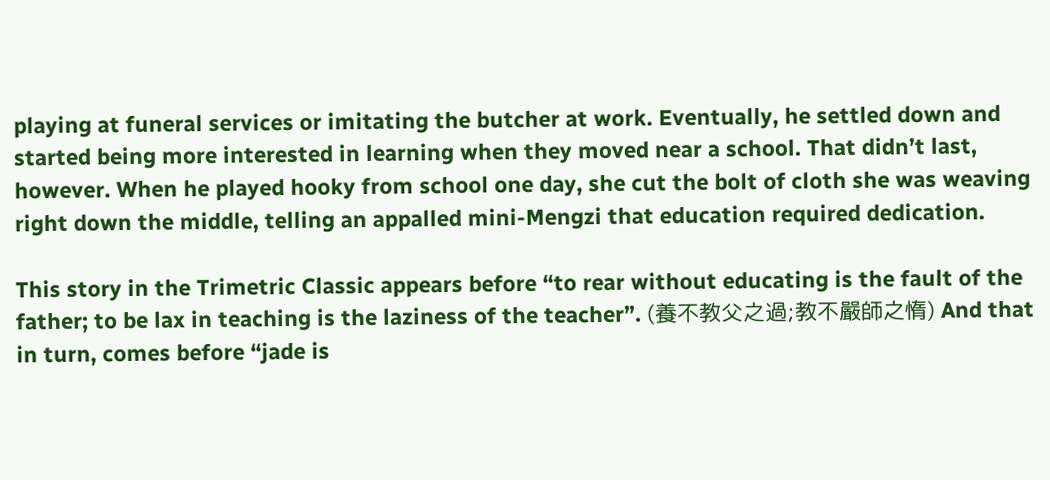playing at funeral services or imitating the butcher at work. Eventually, he settled down and started being more interested in learning when they moved near a school. That didn’t last, however. When he played hooky from school one day, she cut the bolt of cloth she was weaving right down the middle, telling an appalled mini-Mengzi that education required dedication.

This story in the Trimetric Classic appears before “to rear without educating is the fault of the father; to be lax in teaching is the laziness of the teacher”. (養不教父之過;教不嚴師之惰) And that in turn, comes before “jade is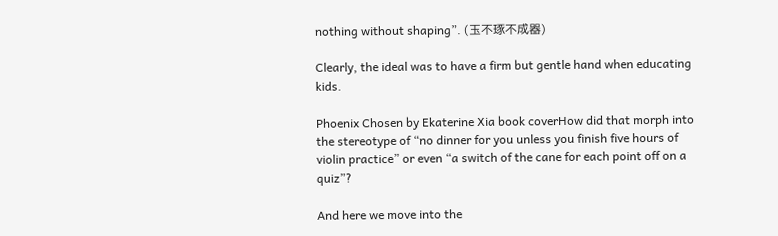nothing without shaping”. (玉不琢不成器)

Clearly, the ideal was to have a firm but gentle hand when educating kids.

Phoenix Chosen by Ekaterine Xia book coverHow did that morph into the stereotype of “no dinner for you unless you finish five hours of violin practice” or even “a switch of the cane for each point off on a quiz”?

And here we move into the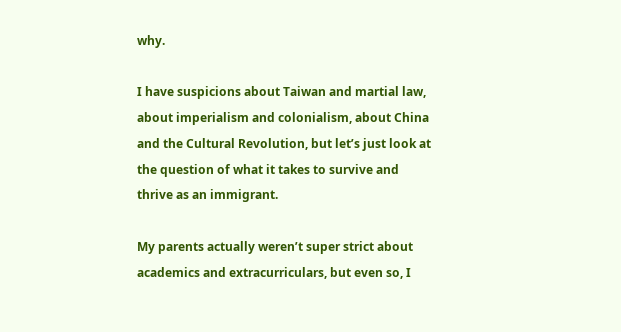why.

I have suspicions about Taiwan and martial law, about imperialism and colonialism, about China and the Cultural Revolution, but let’s just look at the question of what it takes to survive and thrive as an immigrant.

My parents actually weren’t super strict about academics and extracurriculars, but even so, I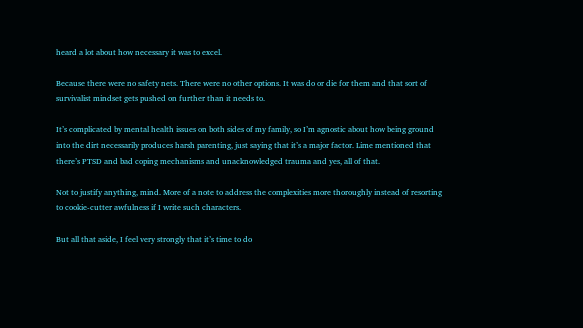heard a lot about how necessary it was to excel.

Because there were no safety nets. There were no other options. It was do or die for them and that sort of survivalist mindset gets pushed on further than it needs to.

It’s complicated by mental health issues on both sides of my family, so I’m agnostic about how being ground into the dirt necessarily produces harsh parenting, just saying that it’s a major factor. Lime mentioned that there’s PTSD and bad coping mechanisms and unacknowledged trauma and yes, all of that.

Not to justify anything, mind. More of a note to address the complexities more thoroughly instead of resorting to cookie-cutter awfulness if I write such characters.

But all that aside, I feel very strongly that it’s time to do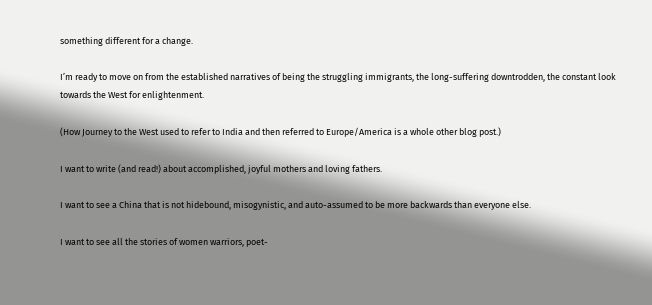something different for a change.

I’m ready to move on from the established narratives of being the struggling immigrants, the long-suffering downtrodden, the constant look towards the West for enlightenment.

(How Journey to the West used to refer to India and then referred to Europe/America is a whole other blog post.)

I want to write (and read!) about accomplished, joyful mothers and loving fathers.

I want to see a China that is not hidebound, misogynistic, and auto-assumed to be more backwards than everyone else.

I want to see all the stories of women warriors, poet-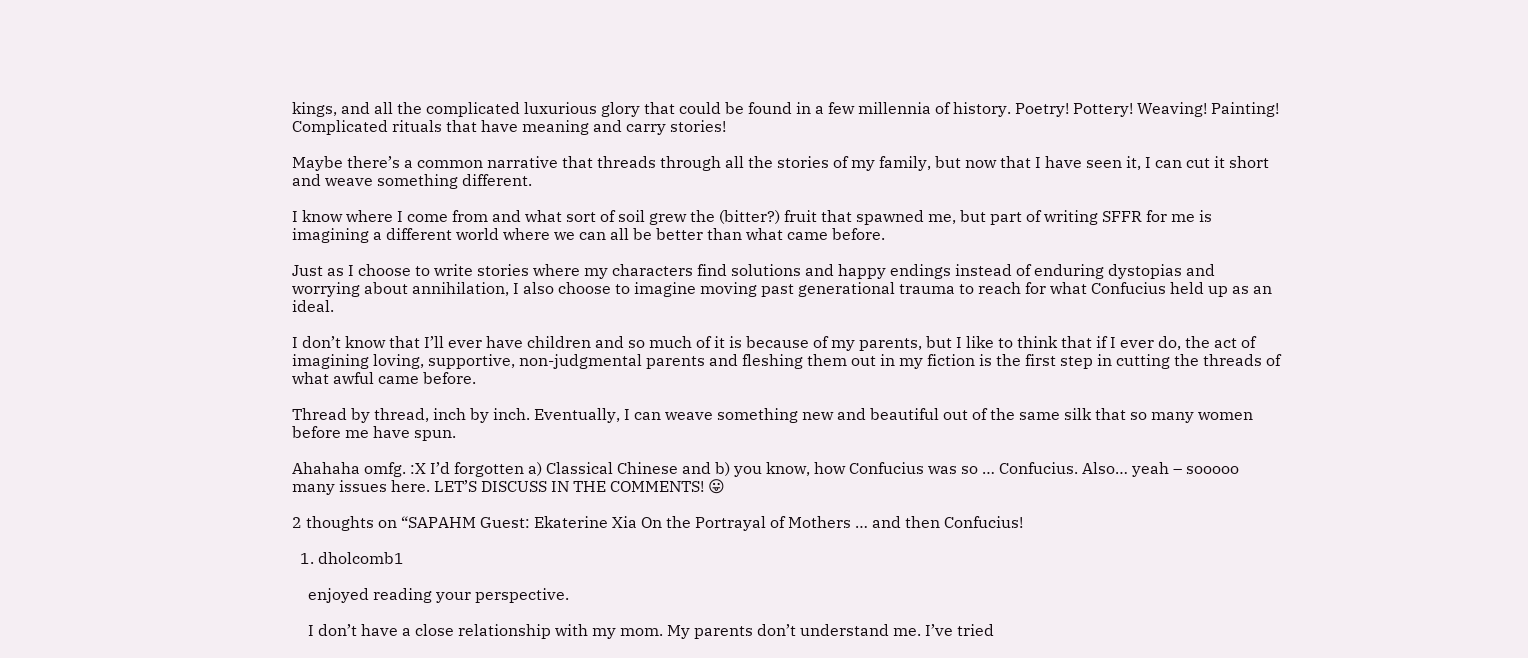kings, and all the complicated luxurious glory that could be found in a few millennia of history. Poetry! Pottery! Weaving! Painting! Complicated rituals that have meaning and carry stories!

Maybe there’s a common narrative that threads through all the stories of my family, but now that I have seen it, I can cut it short and weave something different.

I know where I come from and what sort of soil grew the (bitter?) fruit that spawned me, but part of writing SFFR for me is imagining a different world where we can all be better than what came before.

Just as I choose to write stories where my characters find solutions and happy endings instead of enduring dystopias and worrying about annihilation, I also choose to imagine moving past generational trauma to reach for what Confucius held up as an ideal.

I don’t know that I’ll ever have children and so much of it is because of my parents, but I like to think that if I ever do, the act of imagining loving, supportive, non-judgmental parents and fleshing them out in my fiction is the first step in cutting the threads of what awful came before.

Thread by thread, inch by inch. Eventually, I can weave something new and beautiful out of the same silk that so many women before me have spun.

Ahahaha omfg. :X I’d forgotten a) Classical Chinese and b) you know, how Confucius was so … Confucius. Also… yeah – sooooo many issues here. LET’S DISCUSS IN THE COMMENTS! 😛

2 thoughts on “SAPAHM Guest: Ekaterine Xia On the Portrayal of Mothers … and then Confucius!

  1. dholcomb1

    enjoyed reading your perspective.

    I don’t have a close relationship with my mom. My parents don’t understand me. I’ve tried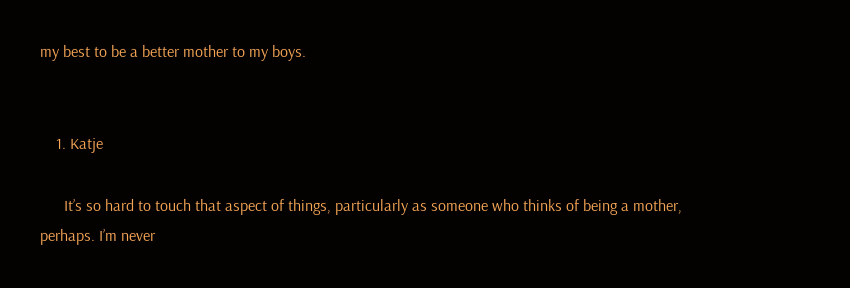my best to be a better mother to my boys.


    1. Katje

      It’s so hard to touch that aspect of things, particularly as someone who thinks of being a mother, perhaps. I’m never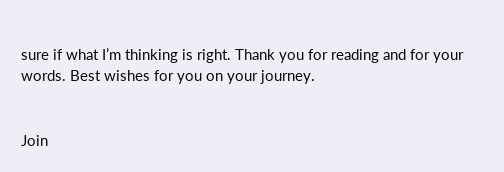sure if what I’m thinking is right. Thank you for reading and for your words. Best wishes for you on your journey.


Join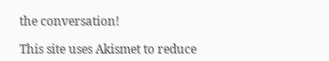the conversation!

This site uses Akismet to reduce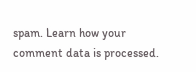spam. Learn how your comment data is processed.